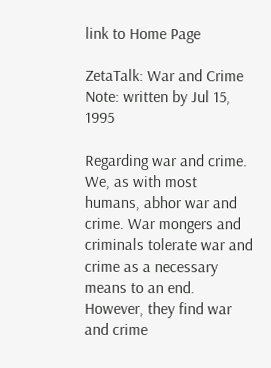link to Home Page

ZetaTalk: War and Crime
Note: written by Jul 15, 1995

Regarding war and crime. We, as with most humans, abhor war and crime. War mongers and criminals tolerate war and crime as a necessary means to an end. However, they find war and crime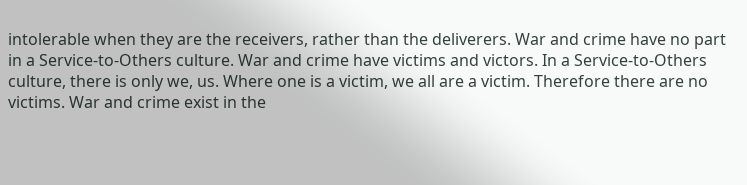intolerable when they are the receivers, rather than the deliverers. War and crime have no part in a Service-to-Others culture. War and crime have victims and victors. In a Service-to-Others culture, there is only we, us. Where one is a victim, we all are a victim. Therefore there are no victims. War and crime exist in the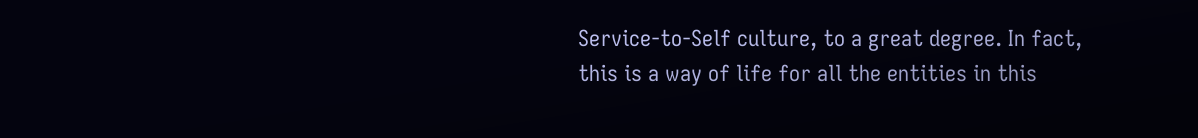Service-to-Self culture, to a great degree. In fact, this is a way of life for all the entities in this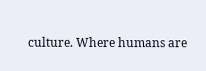culture. Where humans are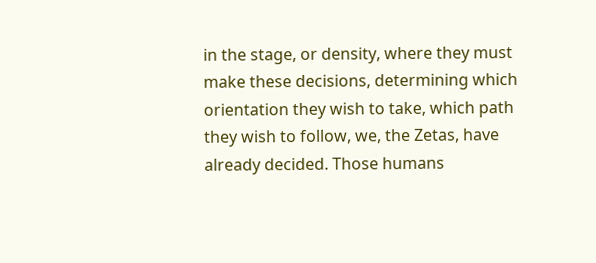in the stage, or density, where they must make these decisions, determining which orientation they wish to take, which path they wish to follow, we, the Zetas, have already decided. Those humans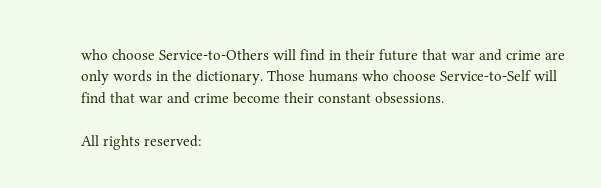who choose Service-to-Others will find in their future that war and crime are only words in the dictionary. Those humans who choose Service-to-Self will find that war and crime become their constant obsessions.

All rights reserved: